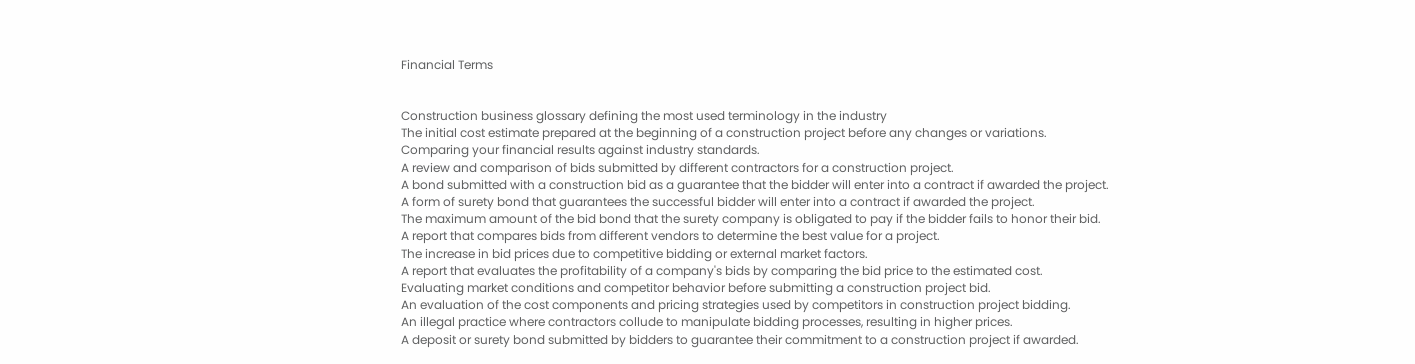Financial Terms


Construction business glossary defining the most used terminology in the industry
The initial cost estimate prepared at the beginning of a construction project before any changes or variations.
Comparing your financial results against industry standards.
A review and comparison of bids submitted by different contractors for a construction project.
A bond submitted with a construction bid as a guarantee that the bidder will enter into a contract if awarded the project.
A form of surety bond that guarantees the successful bidder will enter into a contract if awarded the project.
The maximum amount of the bid bond that the surety company is obligated to pay if the bidder fails to honor their bid.
A report that compares bids from different vendors to determine the best value for a project.
The increase in bid prices due to competitive bidding or external market factors.
A report that evaluates the profitability of a company's bids by comparing the bid price to the estimated cost.
Evaluating market conditions and competitor behavior before submitting a construction project bid.
An evaluation of the cost components and pricing strategies used by competitors in construction project bidding.
An illegal practice where contractors collude to manipulate bidding processes, resulting in higher prices.
A deposit or surety bond submitted by bidders to guarantee their commitment to a construction project if awarded.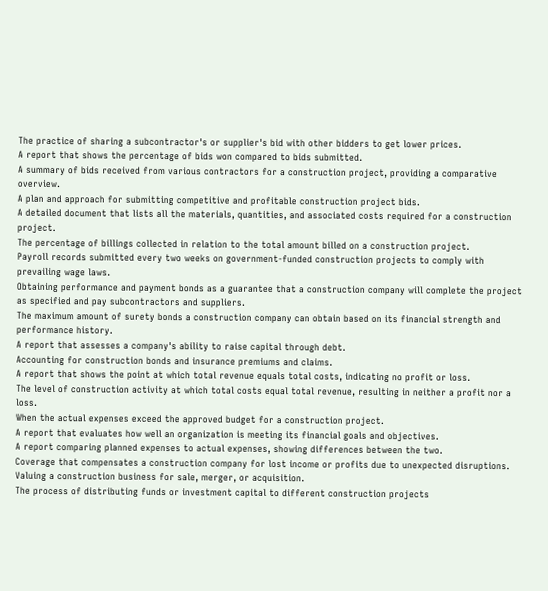The practice of sharing a subcontractor's or supplier's bid with other bidders to get lower prices.
A report that shows the percentage of bids won compared to bids submitted.
A summary of bids received from various contractors for a construction project, providing a comparative overview.
A plan and approach for submitting competitive and profitable construction project bids.
A detailed document that lists all the materials, quantities, and associated costs required for a construction project.
The percentage of billings collected in relation to the total amount billed on a construction project.
Payroll records submitted every two weeks on government-funded construction projects to comply with prevailing wage laws.
Obtaining performance and payment bonds as a guarantee that a construction company will complete the project as specified and pay subcontractors and suppliers.
The maximum amount of surety bonds a construction company can obtain based on its financial strength and performance history.
A report that assesses a company's ability to raise capital through debt.
Accounting for construction bonds and insurance premiums and claims.
A report that shows the point at which total revenue equals total costs, indicating no profit or loss.
The level of construction activity at which total costs equal total revenue, resulting in neither a profit nor a loss.
When the actual expenses exceed the approved budget for a construction project.
A report that evaluates how well an organization is meeting its financial goals and objectives.
A report comparing planned expenses to actual expenses, showing differences between the two.
Coverage that compensates a construction company for lost income or profits due to unexpected disruptions.
Valuing a construction business for sale, merger, or acquisition.
The process of distributing funds or investment capital to different construction projects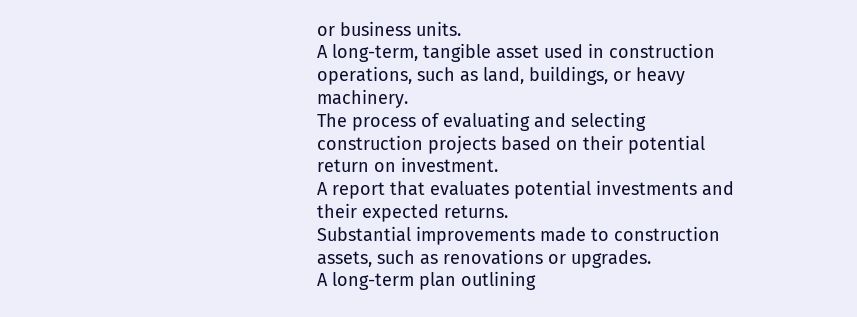or business units.
A long-term, tangible asset used in construction operations, such as land, buildings, or heavy machinery.
The process of evaluating and selecting construction projects based on their potential return on investment.
A report that evaluates potential investments and their expected returns.
Substantial improvements made to construction assets, such as renovations or upgrades.
A long-term plan outlining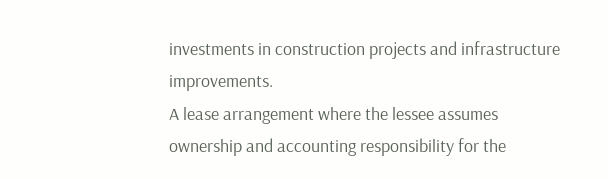investments in construction projects and infrastructure improvements.
A lease arrangement where the lessee assumes ownership and accounting responsibility for the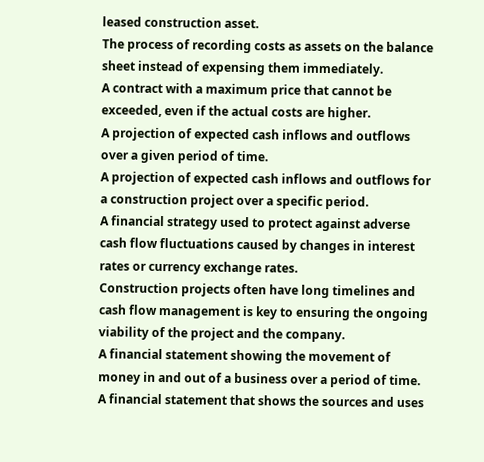leased construction asset.
The process of recording costs as assets on the balance sheet instead of expensing them immediately.
A contract with a maximum price that cannot be exceeded, even if the actual costs are higher.
A projection of expected cash inflows and outflows over a given period of time.
A projection of expected cash inflows and outflows for a construction project over a specific period.
A financial strategy used to protect against adverse cash flow fluctuations caused by changes in interest rates or currency exchange rates.
Construction projects often have long timelines and cash flow management is key to ensuring the ongoing viability of the project and the company.
A financial statement showing the movement of money in and out of a business over a period of time.
A financial statement that shows the sources and uses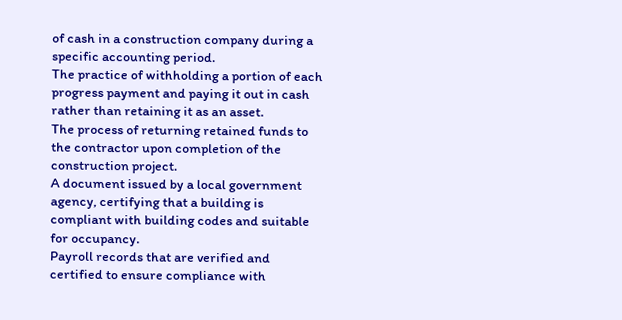of cash in a construction company during a specific accounting period.
The practice of withholding a portion of each progress payment and paying it out in cash rather than retaining it as an asset.
The process of returning retained funds to the contractor upon completion of the construction project.
A document issued by a local government agency, certifying that a building is compliant with building codes and suitable for occupancy.
Payroll records that are verified and certified to ensure compliance with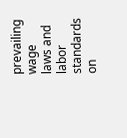prevailing wage laws and labor standards on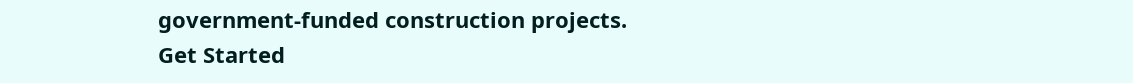government-funded construction projects.
Get Started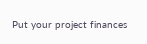Put your project finances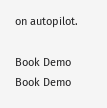on autopilot.

Book Demo
Book Demo